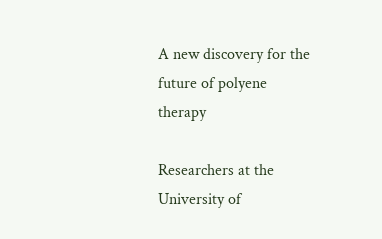A new discovery for the future of polyene therapy

Researchers at the University of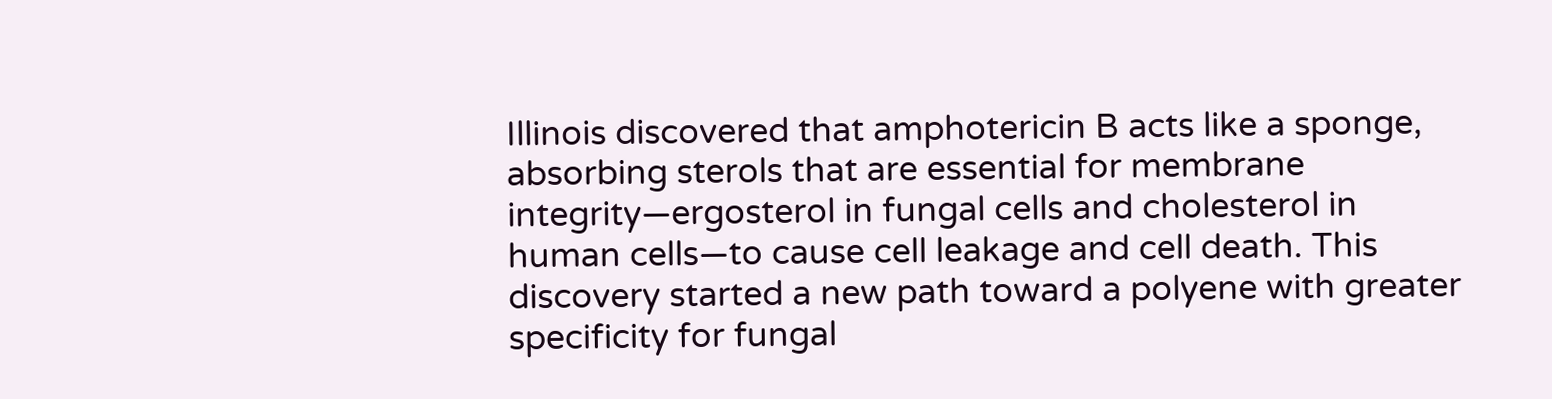Illinois discovered that amphotericin B acts like a sponge, absorbing sterols that are essential for membrane integrity—ergosterol in fungal cells and cholesterol in human cells—to cause cell leakage and cell death. This discovery started a new path toward a polyene with greater specificity for fungal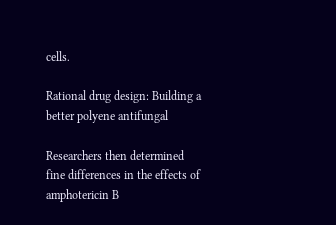cells.

Rational drug design: Building a better polyene antifungal

Researchers then determined fine differences in the effects of amphotericin B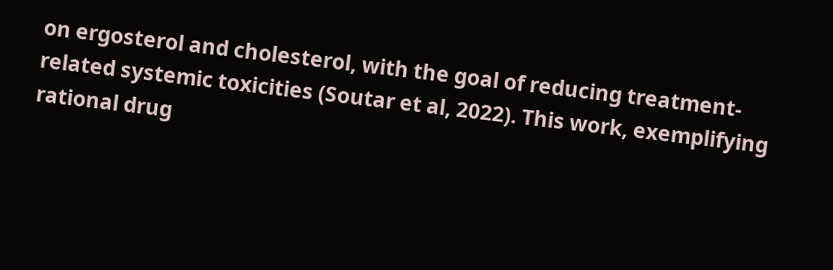on ergosterol and cholesterol, with the goal of reducing treatment-related systemic toxicities (Soutar et al, 2022). This work, exemplifying rational drug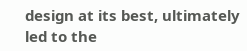design at its best, ultimately led to the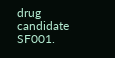drug candidate SF001.